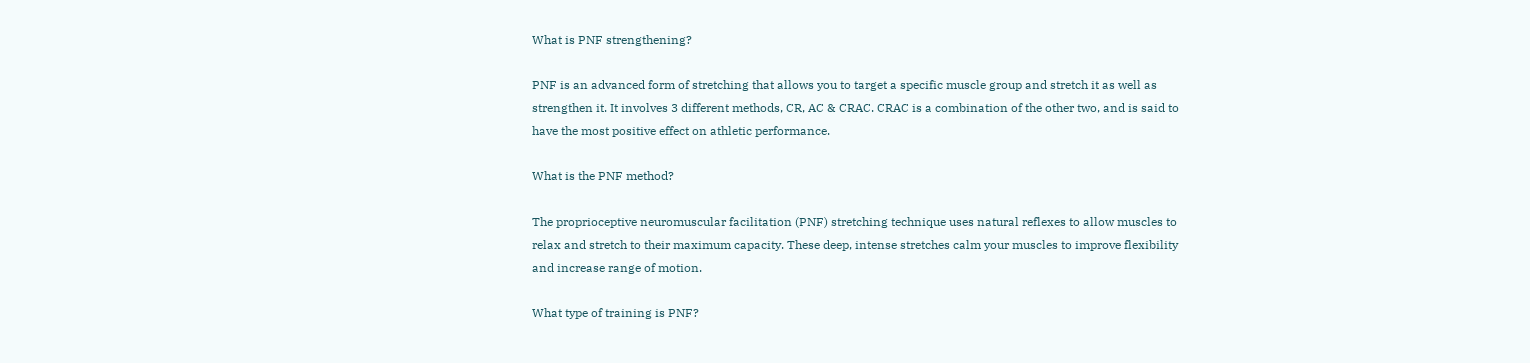What is PNF strengthening?

PNF is an advanced form of stretching that allows you to target a specific muscle group and stretch it as well as strengthen it. It involves 3 different methods, CR, AC & CRAC. CRAC is a combination of the other two, and is said to have the most positive effect on athletic performance.

What is the PNF method?

The proprioceptive neuromuscular facilitation (PNF) stretching technique uses natural reflexes to allow muscles to relax and stretch to their maximum capacity. These deep, intense stretches calm your muscles to improve flexibility and increase range of motion.

What type of training is PNF?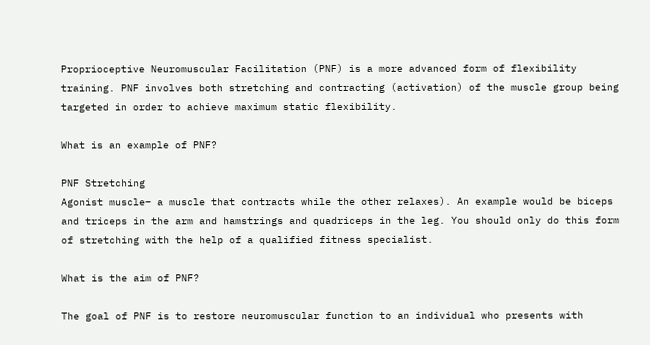Proprioceptive Neuromuscular Facilitation (PNF) is a more advanced form of flexibility training. PNF involves both stretching and contracting (activation) of the muscle group being targeted in order to achieve maximum static flexibility.

What is an example of PNF?

PNF Stretching
Agonist muscle– a muscle that contracts while the other relaxes). An example would be biceps and triceps in the arm and hamstrings and quadriceps in the leg. You should only do this form of stretching with the help of a qualified fitness specialist.

What is the aim of PNF?

The goal of PNF is to restore neuromuscular function to an individual who presents with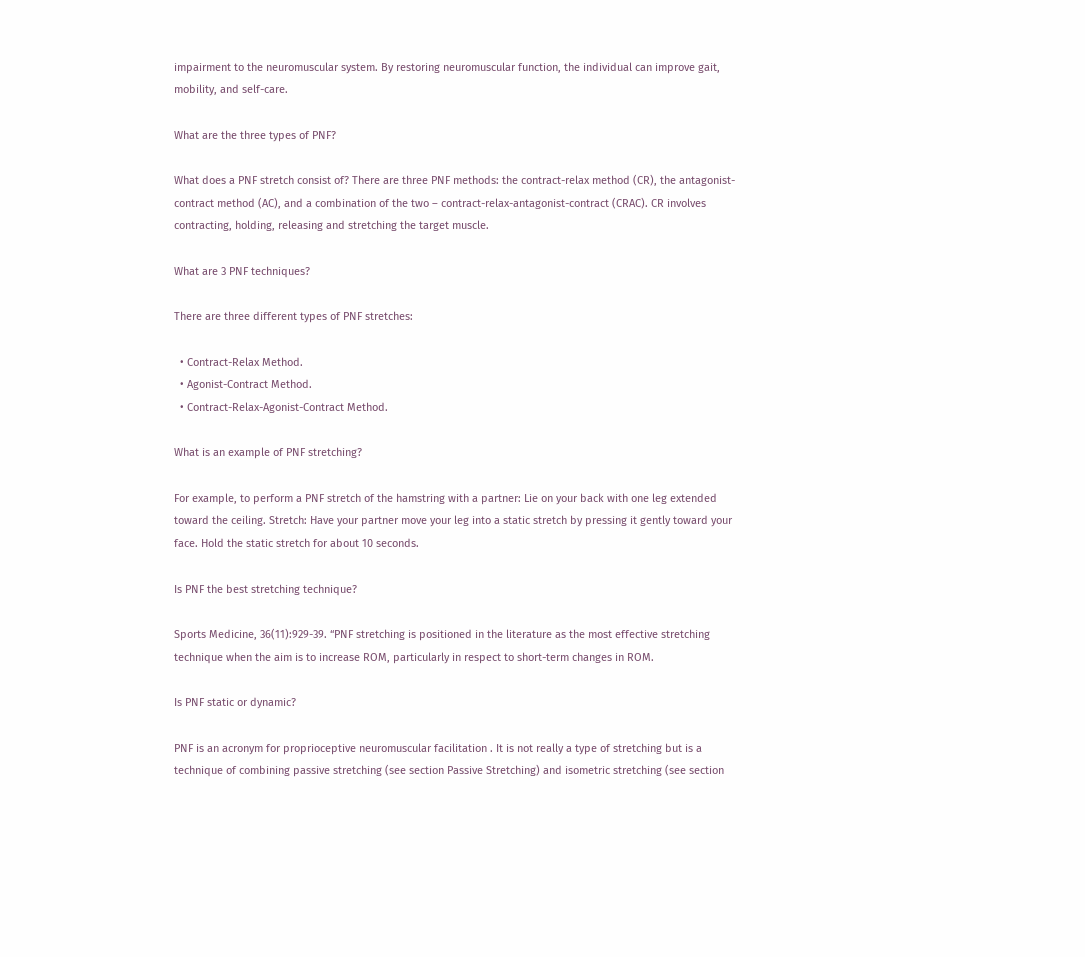impairment to the neuromuscular system. By restoring neuromuscular function, the individual can improve gait, mobility, and self-care.

What are the three types of PNF?

What does a PNF stretch consist of? There are three PNF methods: the contract-relax method (CR), the antagonist-contract method (AC), and a combination of the two – contract-relax-antagonist-contract (CRAC). CR involves contracting, holding, releasing and stretching the target muscle.

What are 3 PNF techniques?

There are three different types of PNF stretches:

  • Contract-Relax Method.
  • Agonist-Contract Method.
  • Contract-Relax-Agonist-Contract Method.

What is an example of PNF stretching?

For example, to perform a PNF stretch of the hamstring with a partner: Lie on your back with one leg extended toward the ceiling. Stretch: Have your partner move your leg into a static stretch by pressing it gently toward your face. Hold the static stretch for about 10 seconds.

Is PNF the best stretching technique?

Sports Medicine, 36(11):929-39. “PNF stretching is positioned in the literature as the most effective stretching technique when the aim is to increase ROM, particularly in respect to short-term changes in ROM.

Is PNF static or dynamic?

PNF is an acronym for proprioceptive neuromuscular facilitation . It is not really a type of stretching but is a technique of combining passive stretching (see section Passive Stretching) and isometric stretching (see section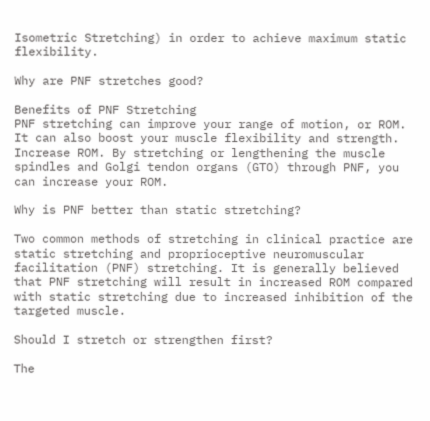Isometric Stretching) in order to achieve maximum static flexibility.

Why are PNF stretches good?

Benefits of PNF Stretching
PNF stretching can improve your range of motion, or ROM. It can also boost your muscle flexibility and strength. Increase ROM. By stretching or lengthening the muscle spindles and Golgi tendon organs (GTO) through PNF, you can increase your ROM.

Why is PNF better than static stretching?

Two common methods of stretching in clinical practice are static stretching and proprioceptive neuromuscular facilitation (PNF) stretching. It is generally believed that PNF stretching will result in increased ROM compared with static stretching due to increased inhibition of the targeted muscle.

Should I stretch or strengthen first?

The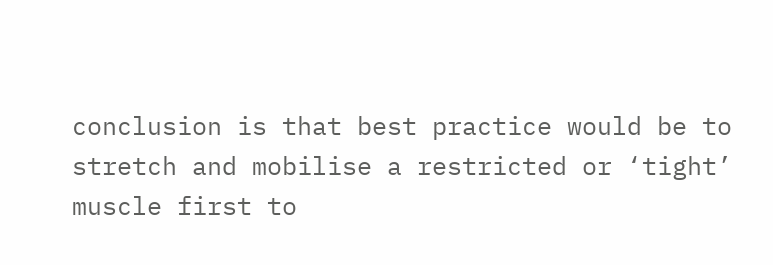conclusion is that best practice would be to stretch and mobilise a restricted or ‘tight’ muscle first to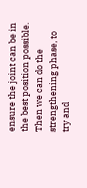ensure the joint can be in the best position possible. Then we can do the strengthening phase, to try and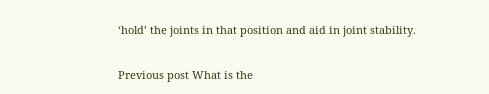‘hold’ the joints in that position and aid in joint stability.

Previous post What is the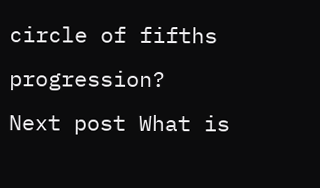circle of fifths progression?
Next post What is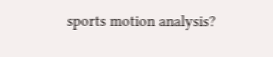sports motion analysis?